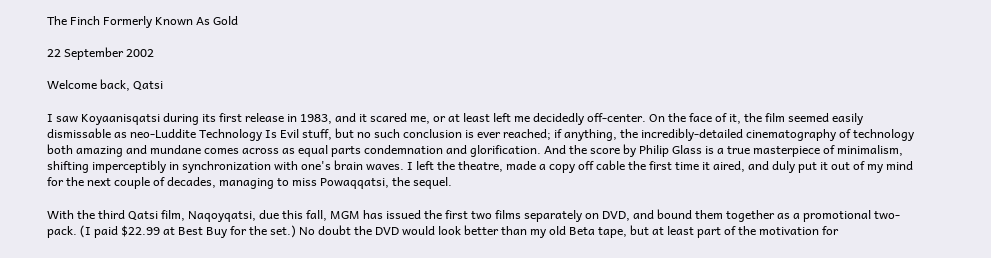The Finch Formerly Known As Gold

22 September 2002

Welcome back, Qatsi

I saw Koyaanisqatsi during its first release in 1983, and it scared me, or at least left me decidedly off-center. On the face of it, the film seemed easily dismissable as neo-Luddite Technology Is Evil stuff, but no such conclusion is ever reached; if anything, the incredibly-detailed cinematography of technology both amazing and mundane comes across as equal parts condemnation and glorification. And the score by Philip Glass is a true masterpiece of minimalism, shifting imperceptibly in synchronization with one's brain waves. I left the theatre, made a copy off cable the first time it aired, and duly put it out of my mind for the next couple of decades, managing to miss Powaqqatsi, the sequel.

With the third Qatsi film, Naqoyqatsi, due this fall, MGM has issued the first two films separately on DVD, and bound them together as a promotional two-pack. (I paid $22.99 at Best Buy for the set.) No doubt the DVD would look better than my old Beta tape, but at least part of the motivation for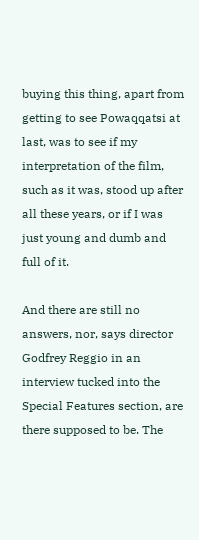buying this thing, apart from getting to see Powaqqatsi at last, was to see if my interpretation of the film, such as it was, stood up after all these years, or if I was just young and dumb and full of it.

And there are still no answers, nor, says director Godfrey Reggio in an interview tucked into the Special Features section, are there supposed to be. The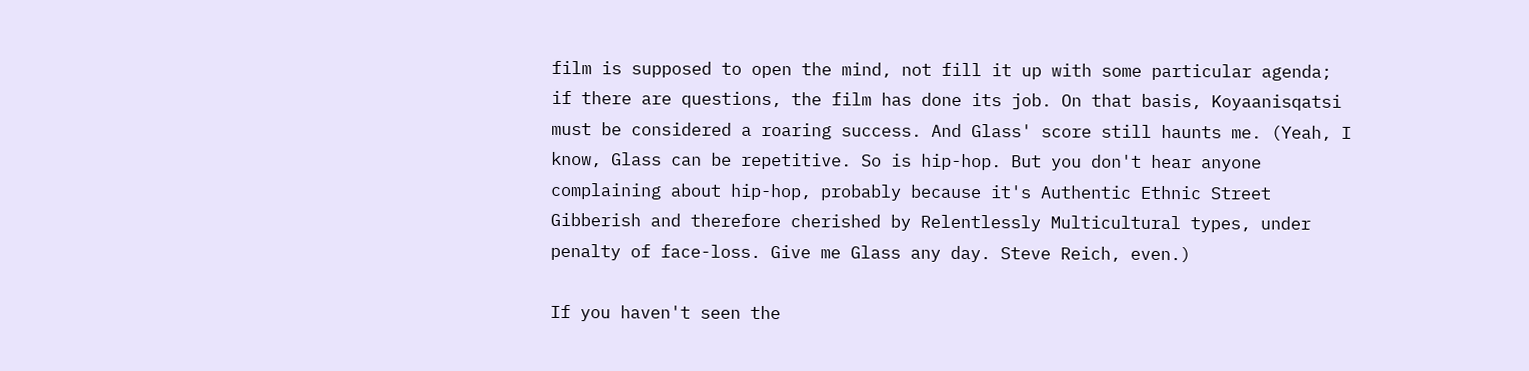film is supposed to open the mind, not fill it up with some particular agenda; if there are questions, the film has done its job. On that basis, Koyaanisqatsi must be considered a roaring success. And Glass' score still haunts me. (Yeah, I know, Glass can be repetitive. So is hip-hop. But you don't hear anyone complaining about hip-hop, probably because it's Authentic Ethnic Street Gibberish and therefore cherished by Relentlessly Multicultural types, under penalty of face-loss. Give me Glass any day. Steve Reich, even.)

If you haven't seen the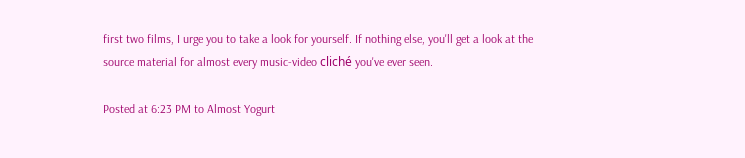first two films, I urge you to take a look for yourself. If nothing else, you'll get a look at the source material for almost every music-video cliché you've ever seen.

Posted at 6:23 PM to Almost Yogurt